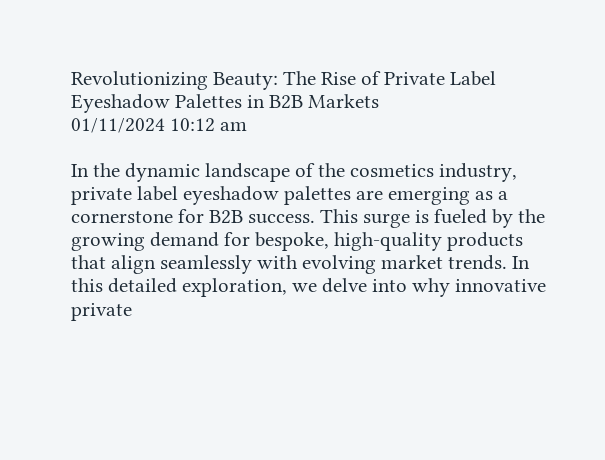Revolutionizing Beauty: The Rise of Private Label Eyeshadow Palettes in B2B Markets
01/11/2024 10:12 am

In the dynamic landscape of the cosmetics industry, private label eyeshadow palettes are emerging as a cornerstone for B2B success. This surge is fueled by the growing demand for bespoke, high-quality products that align seamlessly with evolving market trends. In this detailed exploration, we delve into why innovative private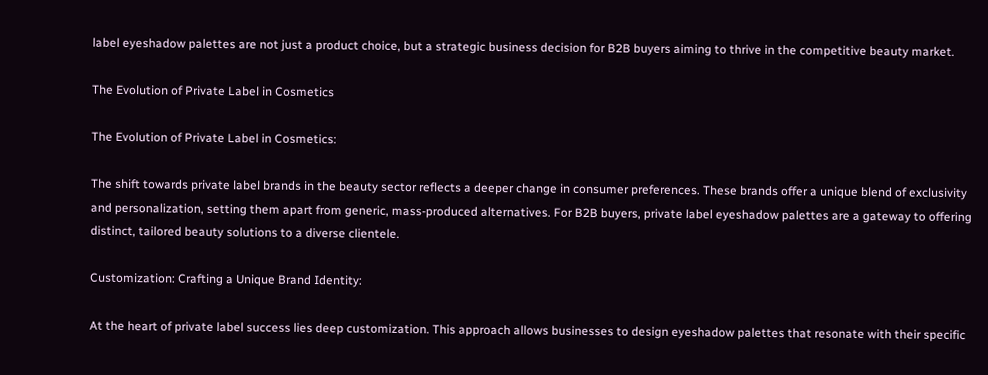label eyeshadow palettes are not just a product choice, but a strategic business decision for B2B buyers aiming to thrive in the competitive beauty market.

The Evolution of Private Label in Cosmetics

The Evolution of Private Label in Cosmetics:

The shift towards private label brands in the beauty sector reflects a deeper change in consumer preferences. These brands offer a unique blend of exclusivity and personalization, setting them apart from generic, mass-produced alternatives. For B2B buyers, private label eyeshadow palettes are a gateway to offering distinct, tailored beauty solutions to a diverse clientele.

Customization: Crafting a Unique Brand Identity:

At the heart of private label success lies deep customization. This approach allows businesses to design eyeshadow palettes that resonate with their specific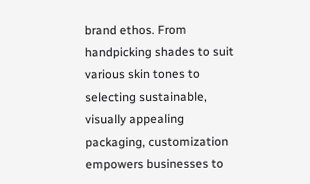brand ethos. From handpicking shades to suit various skin tones to selecting sustainable, visually appealing packaging, customization empowers businesses to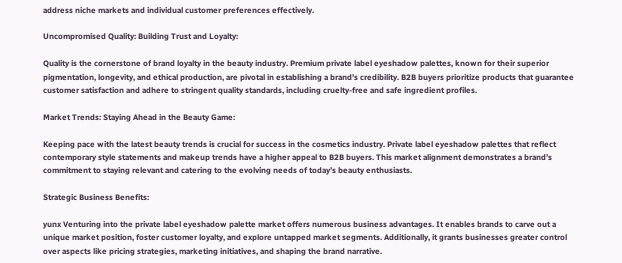address niche markets and individual customer preferences effectively.

Uncompromised Quality: Building Trust and Loyalty:

Quality is the cornerstone of brand loyalty in the beauty industry. Premium private label eyeshadow palettes, known for their superior pigmentation, longevity, and ethical production, are pivotal in establishing a brand’s credibility. B2B buyers prioritize products that guarantee customer satisfaction and adhere to stringent quality standards, including cruelty-free and safe ingredient profiles.

Market Trends: Staying Ahead in the Beauty Game:

Keeping pace with the latest beauty trends is crucial for success in the cosmetics industry. Private label eyeshadow palettes that reflect contemporary style statements and makeup trends have a higher appeal to B2B buyers. This market alignment demonstrates a brand’s commitment to staying relevant and catering to the evolving needs of today’s beauty enthusiasts.

Strategic Business Benefits:

yunx Venturing into the private label eyeshadow palette market offers numerous business advantages. It enables brands to carve out a unique market position, foster customer loyalty, and explore untapped market segments. Additionally, it grants businesses greater control over aspects like pricing strategies, marketing initiatives, and shaping the brand narrative.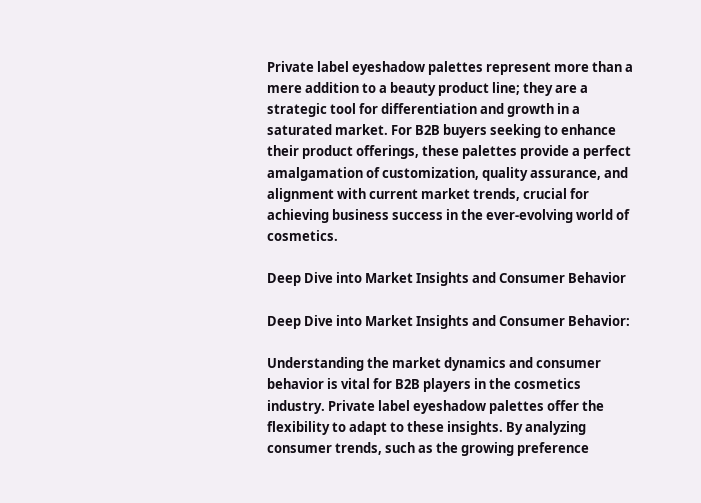Private label eyeshadow palettes represent more than a mere addition to a beauty product line; they are a strategic tool for differentiation and growth in a saturated market. For B2B buyers seeking to enhance their product offerings, these palettes provide a perfect amalgamation of customization, quality assurance, and alignment with current market trends, crucial for achieving business success in the ever-evolving world of cosmetics.

Deep Dive into Market Insights and Consumer Behavior

Deep Dive into Market Insights and Consumer Behavior:

Understanding the market dynamics and consumer behavior is vital for B2B players in the cosmetics industry. Private label eyeshadow palettes offer the flexibility to adapt to these insights. By analyzing consumer trends, such as the growing preference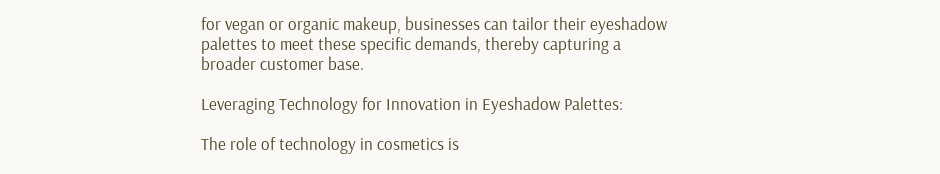for vegan or organic makeup, businesses can tailor their eyeshadow palettes to meet these specific demands, thereby capturing a broader customer base.

Leveraging Technology for Innovation in Eyeshadow Palettes:

The role of technology in cosmetics is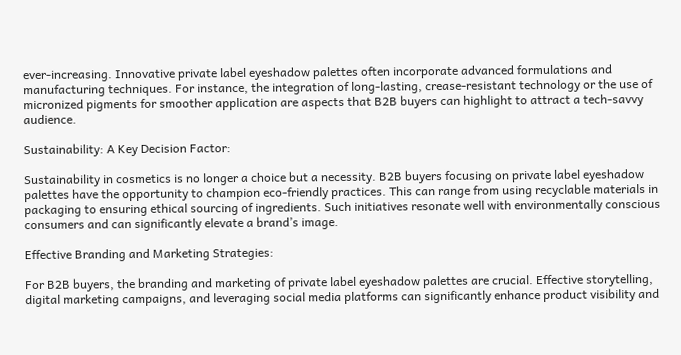ever-increasing. Innovative private label eyeshadow palettes often incorporate advanced formulations and manufacturing techniques. For instance, the integration of long-lasting, crease-resistant technology or the use of micronized pigments for smoother application are aspects that B2B buyers can highlight to attract a tech-savvy audience.

Sustainability: A Key Decision Factor:

Sustainability in cosmetics is no longer a choice but a necessity. B2B buyers focusing on private label eyeshadow palettes have the opportunity to champion eco-friendly practices. This can range from using recyclable materials in packaging to ensuring ethical sourcing of ingredients. Such initiatives resonate well with environmentally conscious consumers and can significantly elevate a brand’s image.

Effective Branding and Marketing Strategies:

For B2B buyers, the branding and marketing of private label eyeshadow palettes are crucial. Effective storytelling, digital marketing campaigns, and leveraging social media platforms can significantly enhance product visibility and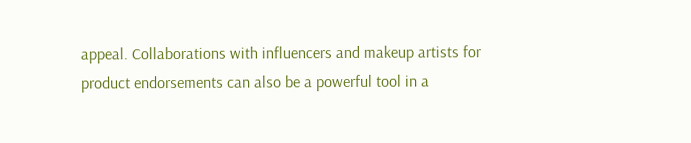appeal. Collaborations with influencers and makeup artists for product endorsements can also be a powerful tool in a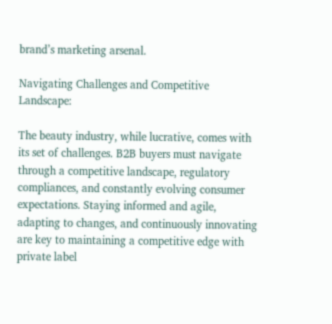brand’s marketing arsenal.

Navigating Challenges and Competitive Landscape:

The beauty industry, while lucrative, comes with its set of challenges. B2B buyers must navigate through a competitive landscape, regulatory compliances, and constantly evolving consumer expectations. Staying informed and agile, adapting to changes, and continuously innovating are key to maintaining a competitive edge with private label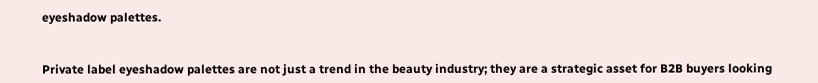eyeshadow palettes.


Private label eyeshadow palettes are not just a trend in the beauty industry; they are a strategic asset for B2B buyers looking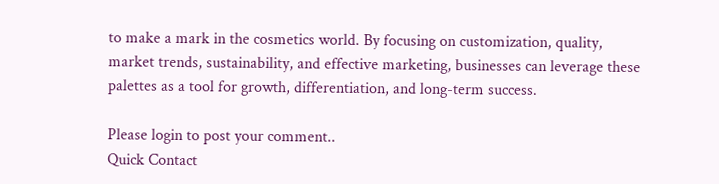to make a mark in the cosmetics world. By focusing on customization, quality, market trends, sustainability, and effective marketing, businesses can leverage these palettes as a tool for growth, differentiation, and long-term success.

Please login to post your comment..
Quick Contact